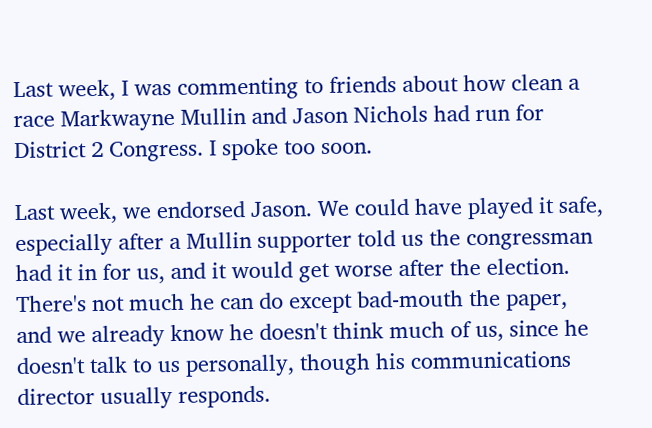Last week, I was commenting to friends about how clean a race Markwayne Mullin and Jason Nichols had run for District 2 Congress. I spoke too soon.

Last week, we endorsed Jason. We could have played it safe, especially after a Mullin supporter told us the congressman had it in for us, and it would get worse after the election. There's not much he can do except bad-mouth the paper, and we already know he doesn't think much of us, since he doesn't talk to us personally, though his communications director usually responds.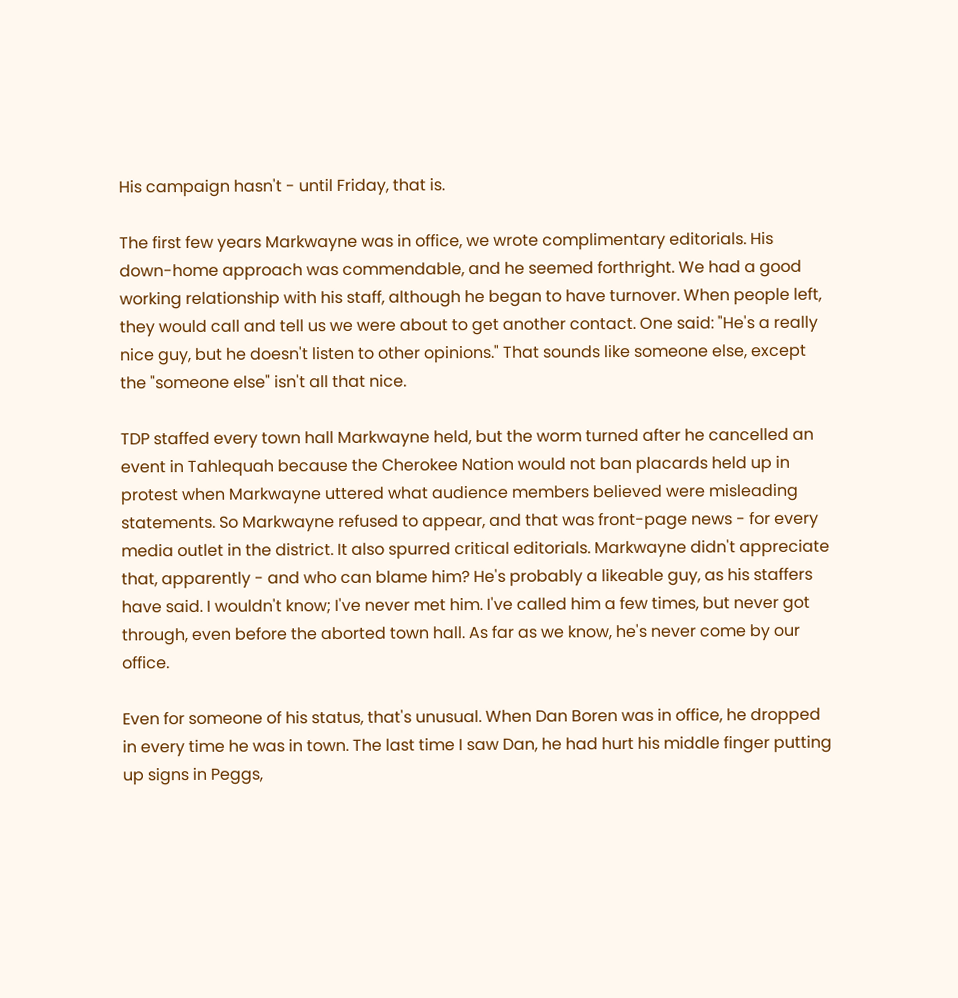His campaign hasn't - until Friday, that is.

The first few years Markwayne was in office, we wrote complimentary editorials. His down-home approach was commendable, and he seemed forthright. We had a good working relationship with his staff, although he began to have turnover. When people left, they would call and tell us we were about to get another contact. One said: "He's a really nice guy, but he doesn't listen to other opinions." That sounds like someone else, except the "someone else" isn't all that nice.

TDP staffed every town hall Markwayne held, but the worm turned after he cancelled an event in Tahlequah because the Cherokee Nation would not ban placards held up in protest when Markwayne uttered what audience members believed were misleading statements. So Markwayne refused to appear, and that was front-page news - for every media outlet in the district. It also spurred critical editorials. Markwayne didn't appreciate that, apparently - and who can blame him? He's probably a likeable guy, as his staffers have said. I wouldn't know; I've never met him. I've called him a few times, but never got through, even before the aborted town hall. As far as we know, he's never come by our office.

Even for someone of his status, that's unusual. When Dan Boren was in office, he dropped in every time he was in town. The last time I saw Dan, he had hurt his middle finger putting up signs in Peggs,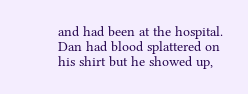and had been at the hospital. Dan had blood splattered on his shirt but he showed up,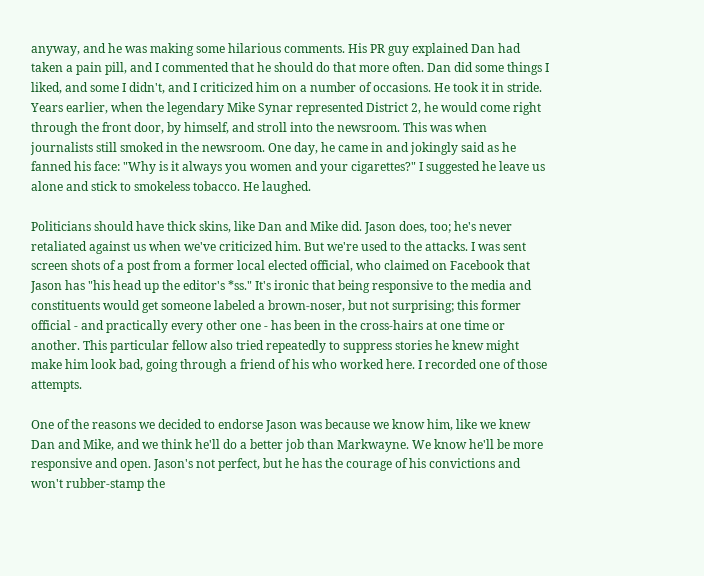anyway, and he was making some hilarious comments. His PR guy explained Dan had taken a pain pill, and I commented that he should do that more often. Dan did some things I liked, and some I didn't, and I criticized him on a number of occasions. He took it in stride. Years earlier, when the legendary Mike Synar represented District 2, he would come right through the front door, by himself, and stroll into the newsroom. This was when journalists still smoked in the newsroom. One day, he came in and jokingly said as he fanned his face: "Why is it always you women and your cigarettes?" I suggested he leave us alone and stick to smokeless tobacco. He laughed.

Politicians should have thick skins, like Dan and Mike did. Jason does, too; he's never retaliated against us when we've criticized him. But we're used to the attacks. I was sent screen shots of a post from a former local elected official, who claimed on Facebook that Jason has "his head up the editor's *ss." It's ironic that being responsive to the media and constituents would get someone labeled a brown-noser, but not surprising; this former official - and practically every other one - has been in the cross-hairs at one time or another. This particular fellow also tried repeatedly to suppress stories he knew might make him look bad, going through a friend of his who worked here. I recorded one of those attempts.

One of the reasons we decided to endorse Jason was because we know him, like we knew Dan and Mike, and we think he'll do a better job than Markwayne. We know he'll be more responsive and open. Jason's not perfect, but he has the courage of his convictions and won't rubber-stamp the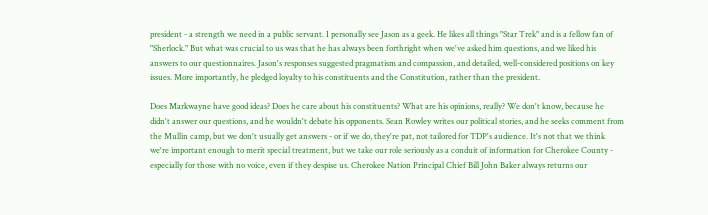president - a strength we need in a public servant. I personally see Jason as a geek. He likes all things "Star Trek" and is a fellow fan of "Sherlock." But what was crucial to us was that he has always been forthright when we've asked him questions, and we liked his answers to our questionnaires. Jason's responses suggested pragmatism and compassion, and detailed, well-considered positions on key issues. More importantly, he pledged loyalty to his constituents and the Constitution, rather than the president.

Does Markwayne have good ideas? Does he care about his constituents? What are his opinions, really? We don't know, because he didn't answer our questions, and he wouldn't debate his opponents. Sean Rowley writes our political stories, and he seeks comment from the Mullin camp, but we don't usually get answers - or if we do, they're pat, not tailored for TDP's audience. It's not that we think we're important enough to merit special treatment, but we take our role seriously as a conduit of information for Cherokee County - especially for those with no voice, even if they despise us. Cherokee Nation Principal Chief Bill John Baker always returns our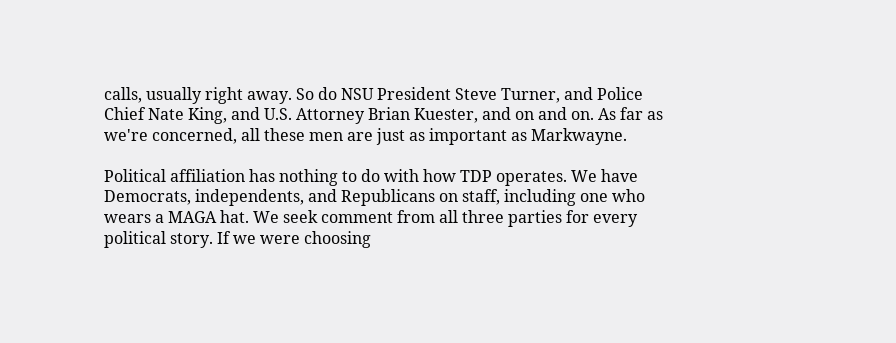calls, usually right away. So do NSU President Steve Turner, and Police Chief Nate King, and U.S. Attorney Brian Kuester, and on and on. As far as we're concerned, all these men are just as important as Markwayne.

Political affiliation has nothing to do with how TDP operates. We have Democrats, independents, and Republicans on staff, including one who wears a MAGA hat. We seek comment from all three parties for every political story. If we were choosing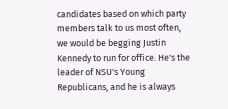candidates based on which party members talk to us most often, we would be begging Justin Kennedy to run for office. He's the leader of NSU's Young Republicans, and he is always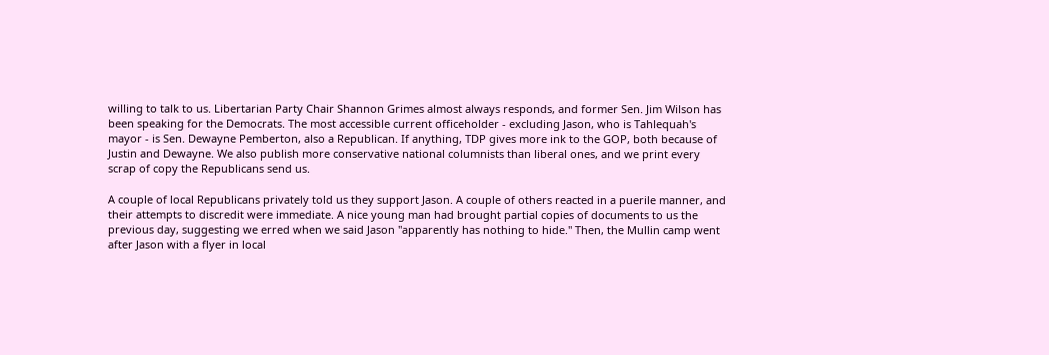willing to talk to us. Libertarian Party Chair Shannon Grimes almost always responds, and former Sen. Jim Wilson has been speaking for the Democrats. The most accessible current officeholder - excluding Jason, who is Tahlequah's mayor - is Sen. Dewayne Pemberton, also a Republican. If anything, TDP gives more ink to the GOP, both because of Justin and Dewayne. We also publish more conservative national columnists than liberal ones, and we print every scrap of copy the Republicans send us.

A couple of local Republicans privately told us they support Jason. A couple of others reacted in a puerile manner, and their attempts to discredit were immediate. A nice young man had brought partial copies of documents to us the previous day, suggesting we erred when we said Jason "apparently has nothing to hide." Then, the Mullin camp went after Jason with a flyer in local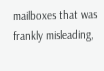mailboxes that was frankly misleading,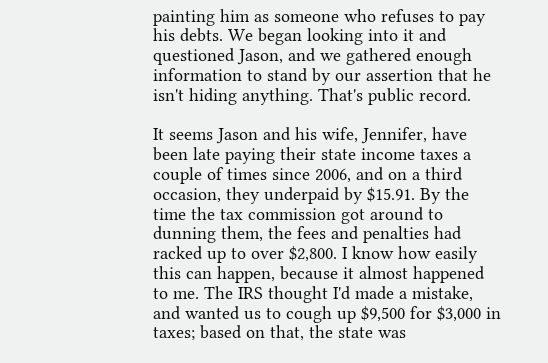painting him as someone who refuses to pay his debts. We began looking into it and questioned Jason, and we gathered enough information to stand by our assertion that he isn't hiding anything. That's public record.

It seems Jason and his wife, Jennifer, have been late paying their state income taxes a couple of times since 2006, and on a third occasion, they underpaid by $15.91. By the time the tax commission got around to dunning them, the fees and penalties had racked up to over $2,800. I know how easily this can happen, because it almost happened to me. The IRS thought I'd made a mistake, and wanted us to cough up $9,500 for $3,000 in taxes; based on that, the state was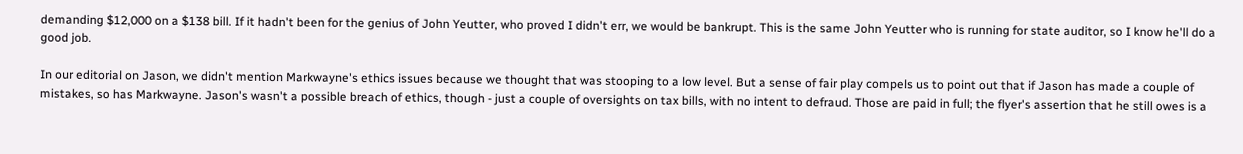demanding $12,000 on a $138 bill. If it hadn't been for the genius of John Yeutter, who proved I didn't err, we would be bankrupt. This is the same John Yeutter who is running for state auditor, so I know he'll do a good job.

In our editorial on Jason, we didn't mention Markwayne's ethics issues because we thought that was stooping to a low level. But a sense of fair play compels us to point out that if Jason has made a couple of mistakes, so has Markwayne. Jason's wasn't a possible breach of ethics, though - just a couple of oversights on tax bills, with no intent to defraud. Those are paid in full; the flyer's assertion that he still owes is a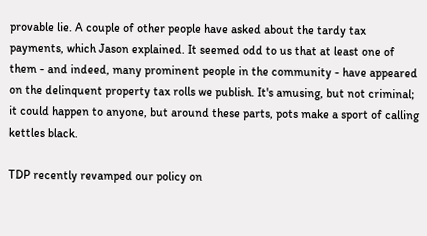provable lie. A couple of other people have asked about the tardy tax payments, which Jason explained. It seemed odd to us that at least one of them - and indeed, many prominent people in the community - have appeared on the delinquent property tax rolls we publish. It's amusing, but not criminal; it could happen to anyone, but around these parts, pots make a sport of calling kettles black.

TDP recently revamped our policy on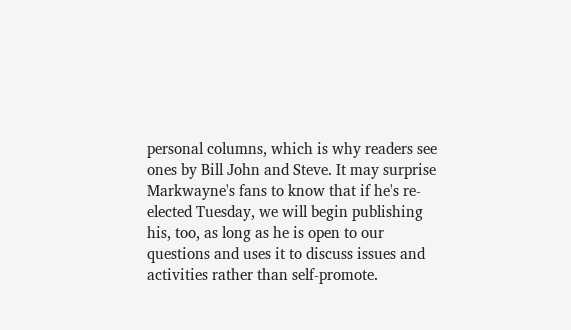personal columns, which is why readers see ones by Bill John and Steve. It may surprise Markwayne's fans to know that if he's re-elected Tuesday, we will begin publishing his, too, as long as he is open to our questions and uses it to discuss issues and activities rather than self-promote.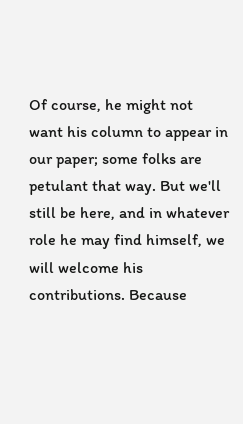Of course, he might not want his column to appear in our paper; some folks are petulant that way. But we'll still be here, and in whatever role he may find himself, we will welcome his contributions. Because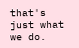that's just what we do.